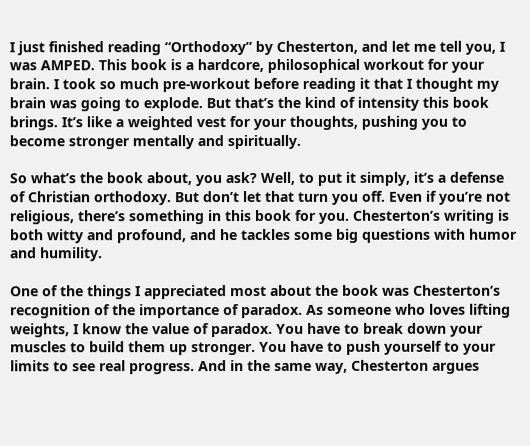I just finished reading “Orthodoxy” by Chesterton, and let me tell you, I was AMPED. This book is a hardcore, philosophical workout for your brain. I took so much pre-workout before reading it that I thought my brain was going to explode. But that’s the kind of intensity this book brings. It’s like a weighted vest for your thoughts, pushing you to become stronger mentally and spiritually.

So what’s the book about, you ask? Well, to put it simply, it’s a defense of Christian orthodoxy. But don’t let that turn you off. Even if you’re not religious, there’s something in this book for you. Chesterton’s writing is both witty and profound, and he tackles some big questions with humor and humility.

One of the things I appreciated most about the book was Chesterton’s recognition of the importance of paradox. As someone who loves lifting weights, I know the value of paradox. You have to break down your muscles to build them up stronger. You have to push yourself to your limits to see real progress. And in the same way, Chesterton argues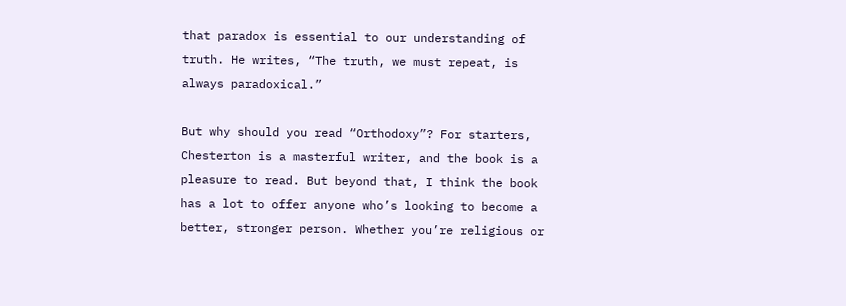that paradox is essential to our understanding of truth. He writes, “The truth, we must repeat, is always paradoxical.”

But why should you read “Orthodoxy”? For starters, Chesterton is a masterful writer, and the book is a pleasure to read. But beyond that, I think the book has a lot to offer anyone who’s looking to become a better, stronger person. Whether you’re religious or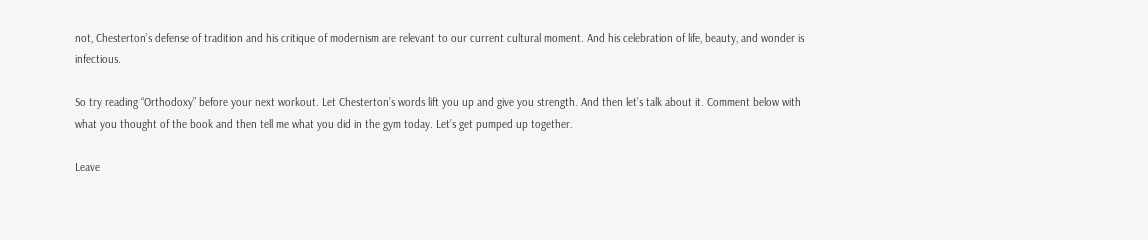not, Chesterton’s defense of tradition and his critique of modernism are relevant to our current cultural moment. And his celebration of life, beauty, and wonder is infectious.

So try reading “Orthodoxy” before your next workout. Let Chesterton’s words lift you up and give you strength. And then let’s talk about it. Comment below with what you thought of the book and then tell me what you did in the gym today. Let’s get pumped up together.

Leave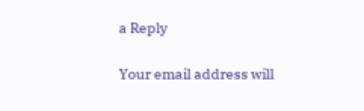a Reply

Your email address will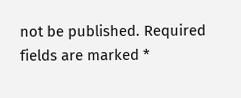not be published. Required fields are marked *